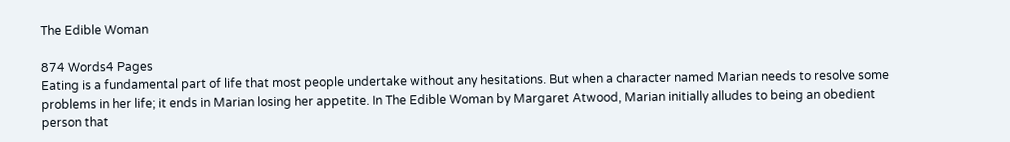The Edible Woman

874 Words4 Pages
Eating is a fundamental part of life that most people undertake without any hesitations. But when a character named Marian needs to resolve some problems in her life; it ends in Marian losing her appetite. In The Edible Woman by Margaret Atwood, Marian initially alludes to being an obedient person that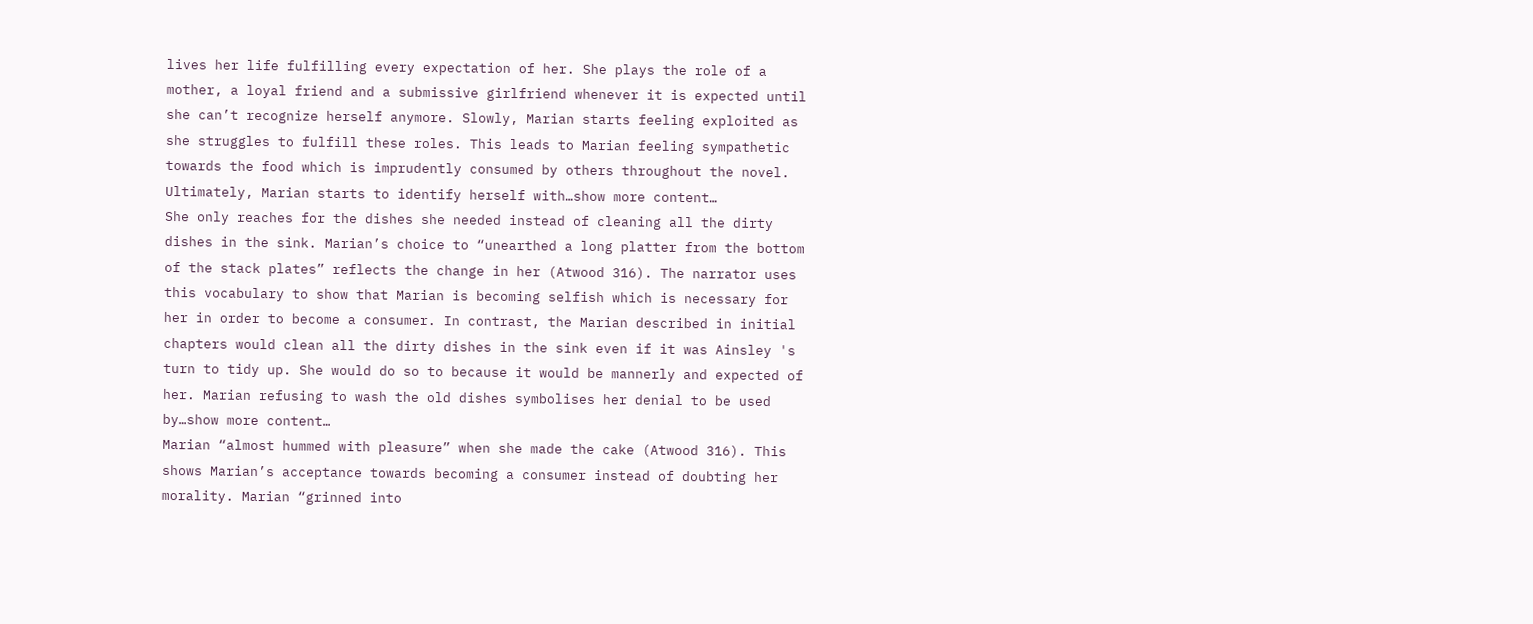lives her life fulfilling every expectation of her. She plays the role of a mother, a loyal friend and a submissive girlfriend whenever it is expected until she can’t recognize herself anymore. Slowly, Marian starts feeling exploited as she struggles to fulfill these roles. This leads to Marian feeling sympathetic towards the food which is imprudently consumed by others throughout the novel. Ultimately, Marian starts to identify herself with…show more content…
She only reaches for the dishes she needed instead of cleaning all the dirty dishes in the sink. Marian’s choice to “unearthed a long platter from the bottom of the stack plates” reflects the change in her (Atwood 316). The narrator uses this vocabulary to show that Marian is becoming selfish which is necessary for her in order to become a consumer. In contrast, the Marian described in initial chapters would clean all the dirty dishes in the sink even if it was Ainsley 's turn to tidy up. She would do so to because it would be mannerly and expected of her. Marian refusing to wash the old dishes symbolises her denial to be used by…show more content…
Marian “almost hummed with pleasure” when she made the cake (Atwood 316). This shows Marian’s acceptance towards becoming a consumer instead of doubting her morality. Marian “grinned into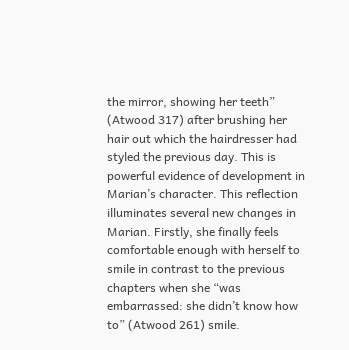the mirror, showing her teeth” (Atwood 317) after brushing her hair out which the hairdresser had styled the previous day. This is powerful evidence of development in Marian’s character. This reflection illuminates several new changes in Marian. Firstly, she finally feels comfortable enough with herself to smile in contrast to the previous chapters when she “was embarrassed: she didn’t know how to” (Atwood 261) smile.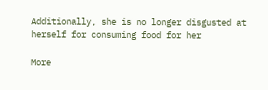Additionally, she is no longer disgusted at herself for consuming food for her

More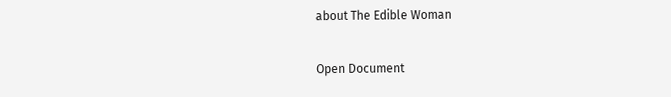about The Edible Woman

Open Document